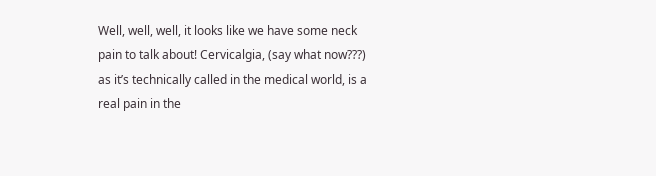Well, well, well, it looks like we have some neck pain to talk about! Cervicalgia, (say what now???) as it’s technically called in the medical world, is a real pain in the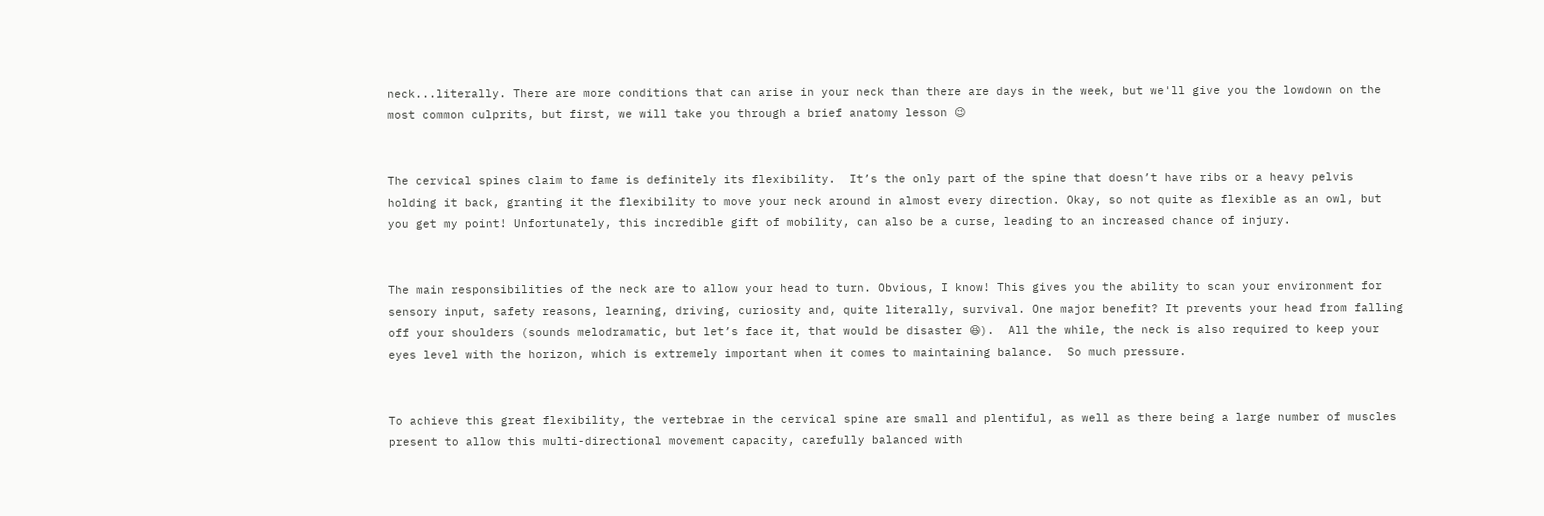neck...literally. There are more conditions that can arise in your neck than there are days in the week, but we'll give you the lowdown on the most common culprits, but first, we will take you through a brief anatomy lesson 😉


The cervical spines claim to fame is definitely its flexibility.  It’s the only part of the spine that doesn’t have ribs or a heavy pelvis holding it back, granting it the flexibility to move your neck around in almost every direction. Okay, so not quite as flexible as an owl, but you get my point! Unfortunately, this incredible gift of mobility, can also be a curse, leading to an increased chance of injury.


The main responsibilities of the neck are to allow your head to turn. Obvious, I know! This gives you the ability to scan your environment for sensory input, safety reasons, learning, driving, curiosity and, quite literally, survival. One major benefit? It prevents your head from falling off your shoulders (sounds melodramatic, but let’s face it, that would be disaster 😆).  All the while, the neck is also required to keep your eyes level with the horizon, which is extremely important when it comes to maintaining balance.  So much pressure.


To achieve this great flexibility, the vertebrae in the cervical spine are small and plentiful, as well as there being a large number of muscles present to allow this multi-directional movement capacity, carefully balanced with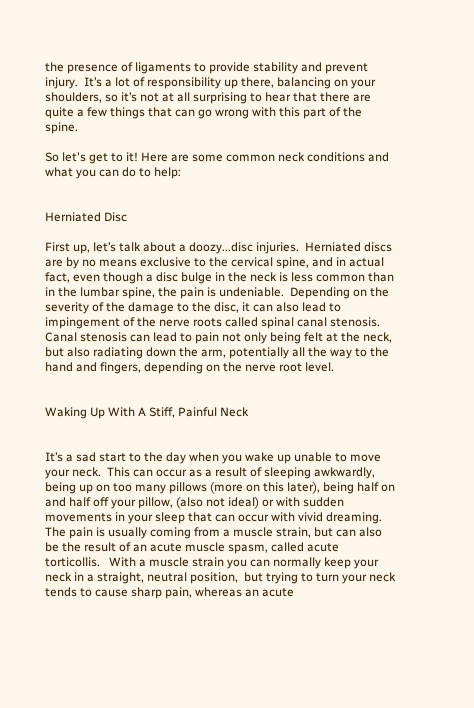the presence of ligaments to provide stability and prevent injury.  It’s a lot of responsibility up there, balancing on your shoulders, so it’s not at all surprising to hear that there are quite a few things that can go wrong with this part of the spine.

So let's get to it! Here are some common neck conditions and what you can do to help:


Herniated Disc

First up, let’s talk about a doozy...disc injuries.  Herniated discs are by no means exclusive to the cervical spine, and in actual fact, even though a disc bulge in the neck is less common than in the lumbar spine, the pain is undeniable.  Depending on the severity of the damage to the disc, it can also lead to impingement of the nerve roots called spinal canal stenosis.  Canal stenosis can lead to pain not only being felt at the neck, but also radiating down the arm, potentially all the way to the hand and fingers, depending on the nerve root level.


Waking Up With A Stiff, Painful Neck


It’s a sad start to the day when you wake up unable to move your neck.  This can occur as a result of sleeping awkwardly, being up on too many pillows (more on this later), being half on and half off your pillow, (also not ideal) or with sudden movements in your sleep that can occur with vivid dreaming.  The pain is usually coming from a muscle strain, but can also be the result of an acute muscle spasm, called acute torticollis.   With a muscle strain you can normally keep your neck in a straight, neutral position,  but trying to turn your neck tends to cause sharp pain, whereas an acute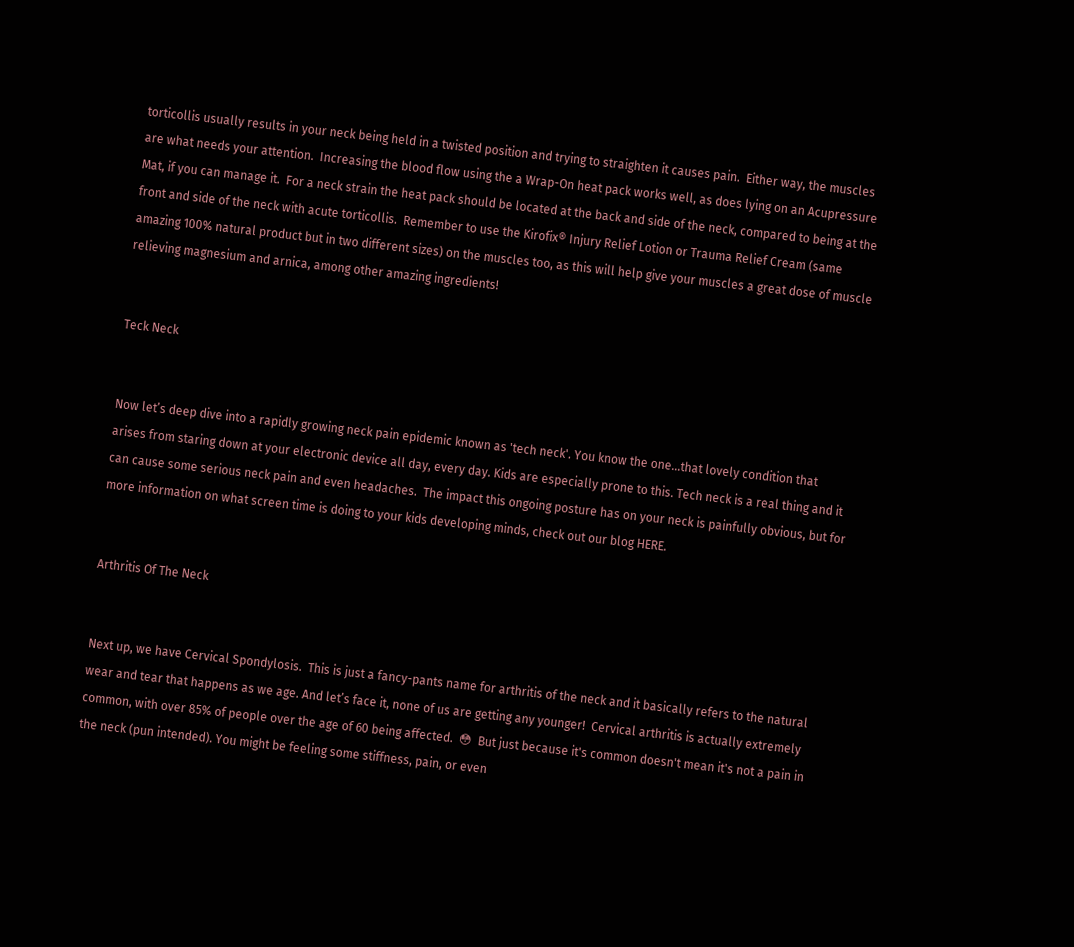torticollis usually results in your neck being held in a twisted position and trying to straighten it causes pain.  Either way, the muscles are what needs your attention.  Increasing the blood flow using the a Wrap-On heat pack works well, as does lying on an Acupressure Mat, if you can manage it.  For a neck strain the heat pack should be located at the back and side of the neck, compared to being at the front and side of the neck with acute torticollis.  Remember to use the Kirofix® Injury Relief Lotion or Trauma Relief Cream (same amazing 100% natural product but in two different sizes) on the muscles too, as this will help give your muscles a great dose of muscle relieving magnesium and arnica, among other amazing ingredients!


Teck Neck


Now let’s deep dive into a rapidly growing neck pain epidemic known as 'tech neck'. You know the one...that lovely condition that arises from staring down at your electronic device all day, every day. Kids are especially prone to this. Tech neck is a real thing and it can cause some serious neck pain and even headaches.  The impact this ongoing posture has on your neck is painfully obvious, but for more information on what screen time is doing to your kids developing minds, check out our blog HERE.


Arthritis Of The Neck


Next up, we have Cervical Spondylosis.  This is just a fancy-pants name for arthritis of the neck and it basically refers to the natural wear and tear that happens as we age. And let’s face it, none of us are getting any younger!  Cervical arthritis is actually extremely common, with over 85% of people over the age of 60 being affected.  😳  But just because it's common doesn't mean it's not a pain in the neck (pun intended). You might be feeling some stiffness, pain, or even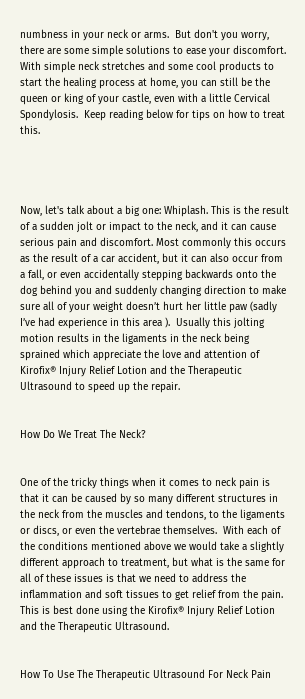numbness in your neck or arms.  But don't you worry, there are some simple solutions to ease your discomfort.  With simple neck stretches and some cool products to start the healing process at home, you can still be the queen or king of your castle, even with a little Cervical Spondylosis.  Keep reading below for tips on how to treat this.




Now, let's talk about a big one: Whiplash. This is the result of a sudden jolt or impact to the neck, and it can cause serious pain and discomfort. Most commonly this occurs as the result of a car accident, but it can also occur from a fall, or even accidentally stepping backwards onto the dog behind you and suddenly changing direction to make sure all of your weight doesn’t hurt her little paw (sadly I’ve had experience in this area ).  Usually this jolting motion results in the ligaments in the neck being sprained which appreciate the love and attention of Kirofix® Injury Relief Lotion and the Therapeutic Ultrasound to speed up the repair.


How Do We Treat The Neck?


One of the tricky things when it comes to neck pain is that it can be caused by so many different structures in the neck from the muscles and tendons, to the ligaments or discs, or even the vertebrae themselves.  With each of the conditions mentioned above we would take a slightly different approach to treatment, but what is the same for all of these issues is that we need to address the inflammation and soft tissues to get relief from the pain.  This is best done using the Kirofix® Injury Relief Lotion and the Therapeutic Ultrasound.


How To Use The Therapeutic Ultrasound For Neck Pain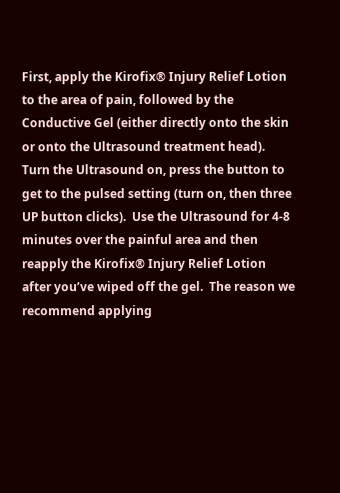First, apply the Kirofix® Injury Relief Lotion to the area of pain, followed by the Conductive Gel (either directly onto the skin or onto the Ultrasound treatment head).  Turn the Ultrasound on, press the button to get to the pulsed setting (turn on, then three UP button clicks).  Use the Ultrasound for 4-8 minutes over the painful area and then reapply the Kirofix® Injury Relief Lotion after you’ve wiped off the gel.  The reason we recommend applying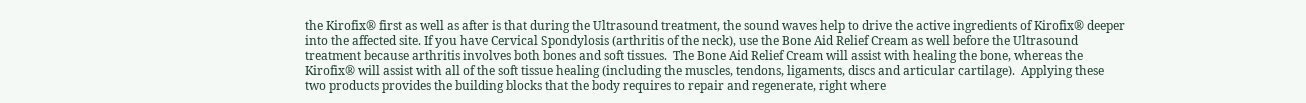the Kirofix® first as well as after is that during the Ultrasound treatment, the sound waves help to drive the active ingredients of Kirofix® deeper into the affected site. If you have Cervical Spondylosis (arthritis of the neck), use the Bone Aid Relief Cream as well before the Ultrasound treatment because arthritis involves both bones and soft tissues.  The Bone Aid Relief Cream will assist with healing the bone, whereas the Kirofix® will assist with all of the soft tissue healing (including the muscles, tendons, ligaments, discs and articular cartilage).  Applying these two products provides the building blocks that the body requires to repair and regenerate, right where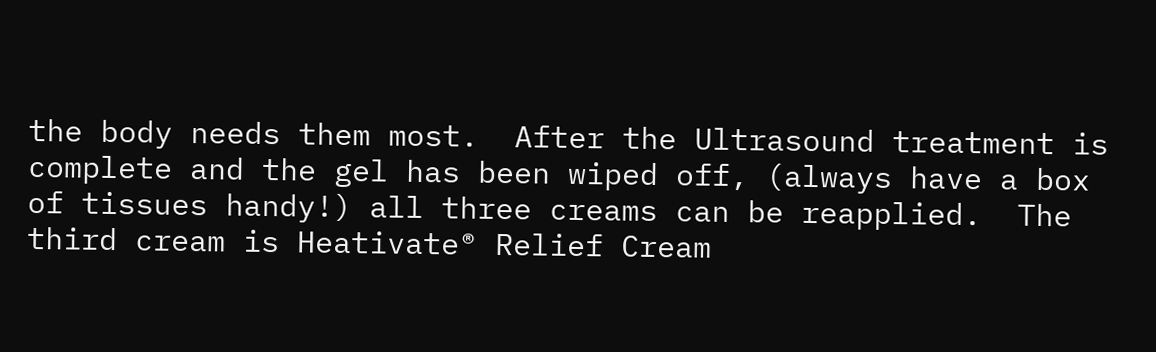the body needs them most.  After the Ultrasound treatment is complete and the gel has been wiped off, (always have a box of tissues handy!) all three creams can be reapplied.  The third cream is Heativate® Relief Cream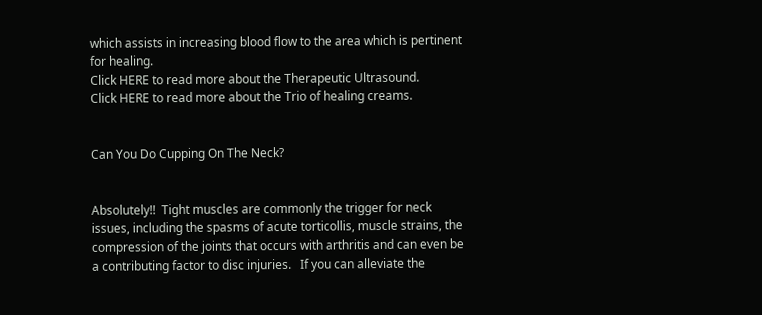which assists in increasing blood flow to the area which is pertinent for healing.
Click HERE to read more about the Therapeutic Ultrasound.
Click HERE to read more about the Trio of healing creams.


Can You Do Cupping On The Neck?


Absolutely!!  Tight muscles are commonly the trigger for neck issues, including the spasms of acute torticollis, muscle strains, the compression of the joints that occurs with arthritis and can even be a contributing factor to disc injuries.   If you can alleviate the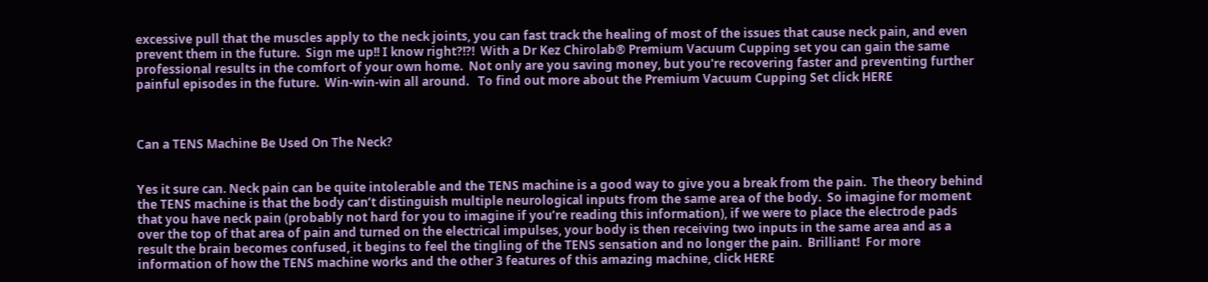excessive pull that the muscles apply to the neck joints, you can fast track the healing of most of the issues that cause neck pain, and even prevent them in the future.  Sign me up!! I know right?!?!  With a Dr Kez Chirolab® Premium Vacuum Cupping set you can gain the same professional results in the comfort of your own home.  Not only are you saving money, but you're recovering faster and preventing further painful episodes in the future.  Win-win-win all around.   To find out more about the Premium Vacuum Cupping Set click HERE



Can a TENS Machine Be Used On The Neck?


Yes it sure can. Neck pain can be quite intolerable and the TENS machine is a good way to give you a break from the pain.  The theory behind the TENS machine is that the body can’t distinguish multiple neurological inputs from the same area of the body.  So imagine for moment that you have neck pain (probably not hard for you to imagine if you’re reading this information), if we were to place the electrode pads over the top of that area of pain and turned on the electrical impulses, your body is then receiving two inputs in the same area and as a result the brain becomes confused, it begins to feel the tingling of the TENS sensation and no longer the pain.  Brilliant!  For more information of how the TENS machine works and the other 3 features of this amazing machine, click HERE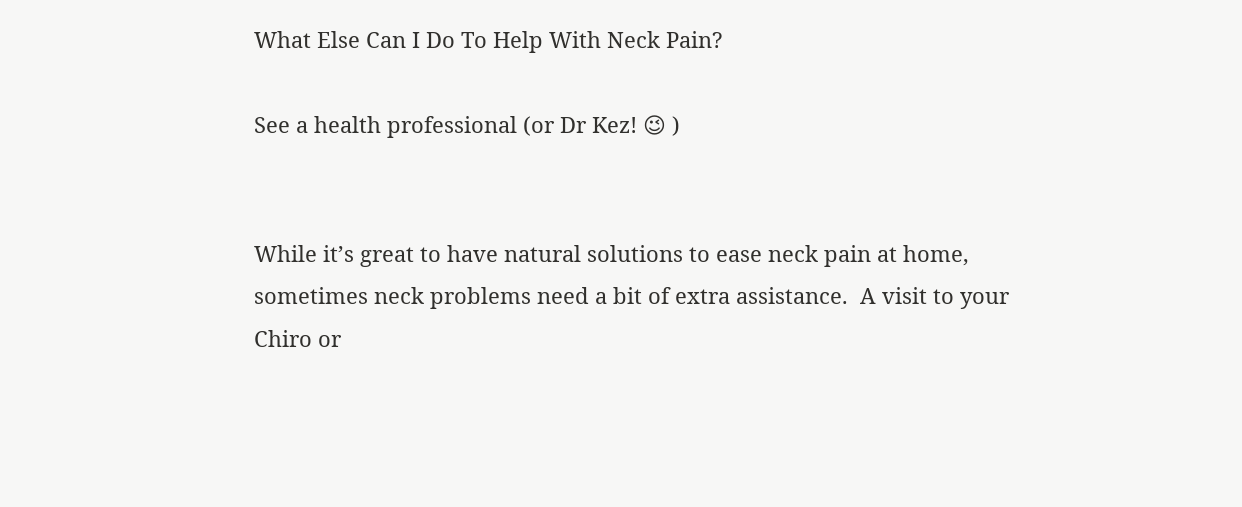What Else Can I Do To Help With Neck Pain?

See a health professional (or Dr Kez! 😉 )


While it’s great to have natural solutions to ease neck pain at home, sometimes neck problems need a bit of extra assistance.  A visit to your Chiro or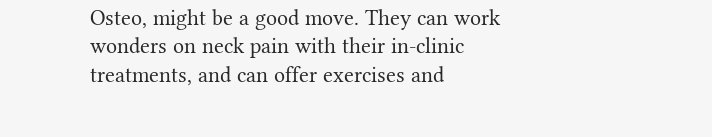Osteo, might be a good move. They can work wonders on neck pain with their in-clinic treatments, and can offer exercises and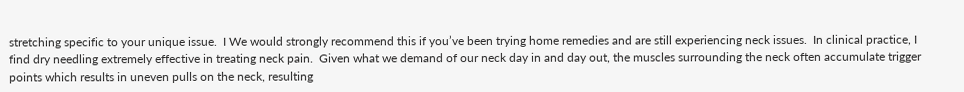stretching specific to your unique issue.  I We would strongly recommend this if you’ve been trying home remedies and are still experiencing neck issues.  In clinical practice, I find dry needling extremely effective in treating neck pain.  Given what we demand of our neck day in and day out, the muscles surrounding the neck often accumulate trigger points which results in uneven pulls on the neck, resulting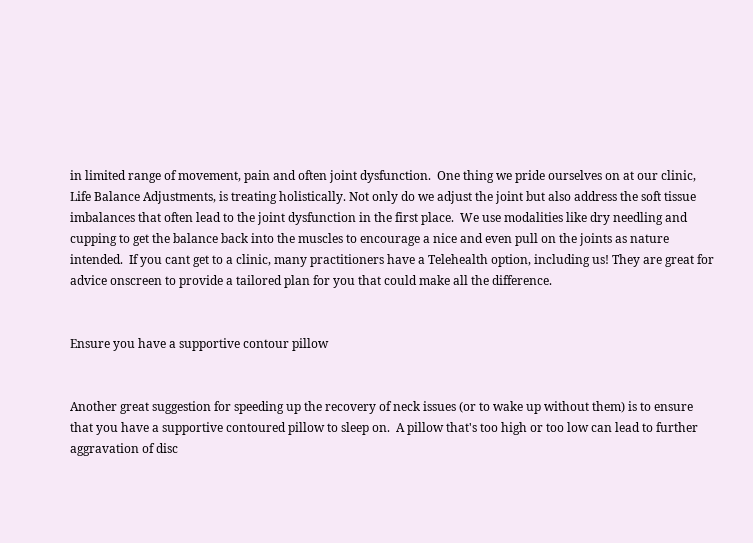in limited range of movement, pain and often joint dysfunction.  One thing we pride ourselves on at our clinic, Life Balance Adjustments, is treating holistically. Not only do we adjust the joint but also address the soft tissue imbalances that often lead to the joint dysfunction in the first place.  We use modalities like dry needling and cupping to get the balance back into the muscles to encourage a nice and even pull on the joints as nature intended.  If you cant get to a clinic, many practitioners have a Telehealth option, including us! They are great for advice onscreen to provide a tailored plan for you that could make all the difference.


Ensure you have a supportive contour pillow


Another great suggestion for speeding up the recovery of neck issues (or to wake up without them) is to ensure that you have a supportive contoured pillow to sleep on.  A pillow that's too high or too low can lead to further aggravation of disc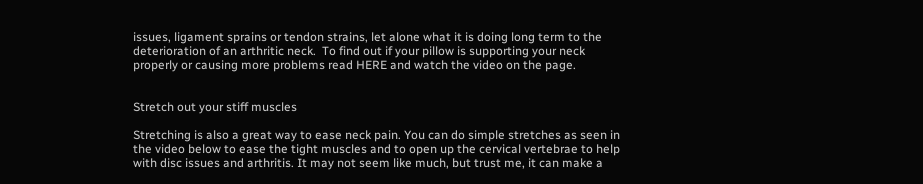issues, ligament sprains or tendon strains, let alone what it is doing long term to the deterioration of an arthritic neck.  To find out if your pillow is supporting your neck properly or causing more problems read HERE and watch the video on the page.


Stretch out your stiff muscles

Stretching is also a great way to ease neck pain. You can do simple stretches as seen in the video below to ease the tight muscles and to open up the cervical vertebrae to help with disc issues and arthritis. It may not seem like much, but trust me, it can make a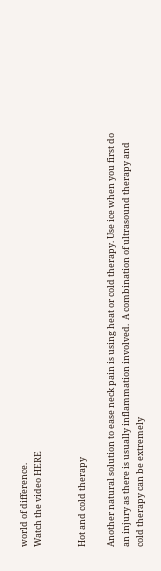world of difference.
Watch the video HERE


Hot and cold therapy

Another natural solution to ease neck pain is using heat or cold therapy. Use ice when you first do an injury as there is usually inflammation involved.  A combination of ultrasound therapy and cold therapy can be extremely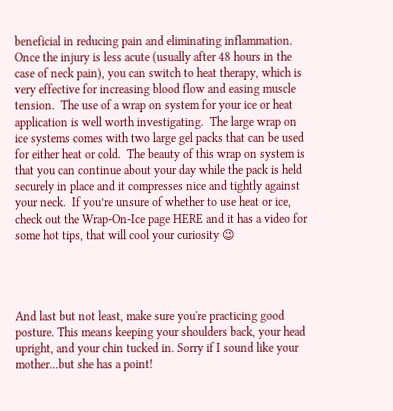beneficial in reducing pain and eliminating inflammation.  Once the injury is less acute (usually after 48 hours in the case of neck pain), you can switch to heat therapy, which is very effective for increasing blood flow and easing muscle tension.  The use of a wrap on system for your ice or heat application is well worth investigating.  The large wrap on ice systems comes with two large gel packs that can be used for either heat or cold.  The beauty of this wrap on system is that you can continue about your day while the pack is held securely in place and it compresses nice and tightly against your neck.  If you’re unsure of whether to use heat or ice, check out the Wrap-On-Ice page HERE and it has a video for some hot tips, that will cool your curiosity 😉




And last but not least, make sure you're practicing good posture. This means keeping your shoulders back, your head upright, and your chin tucked in. Sorry if I sound like your mother...but she has a point!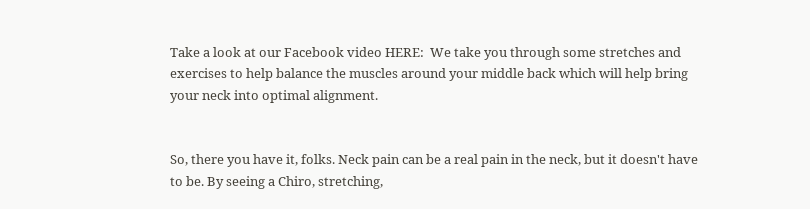Take a look at our Facebook video HERE:  We take you through some stretches and exercises to help balance the muscles around your middle back which will help bring your neck into optimal alignment.


So, there you have it, folks. Neck pain can be a real pain in the neck, but it doesn't have to be. By seeing a Chiro, stretching,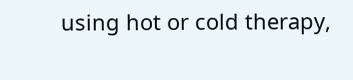using hot or cold therapy,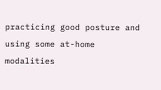practicing good posture and using some at-home modalities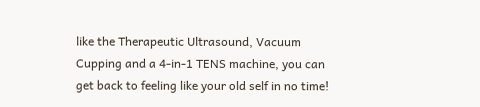like the Therapeutic Ultrasound, Vacuum Cupping and a 4-in-1 TENS machine, you can get back to feeling like your old self in no time!